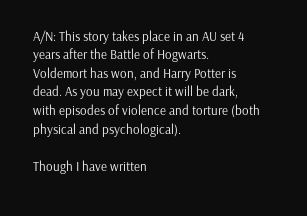A/N: This story takes place in an AU set 4 years after the Battle of Hogwarts. Voldemort has won, and Harry Potter is dead. As you may expect it will be dark, with episodes of violence and torture (both physical and psychological).

Though I have written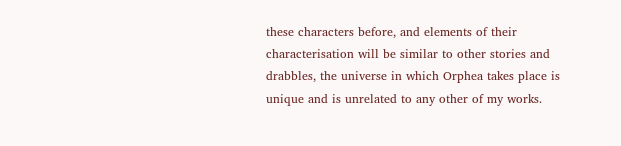these characters before, and elements of their characterisation will be similar to other stories and drabbles, the universe in which Orphea takes place is unique and is unrelated to any other of my works.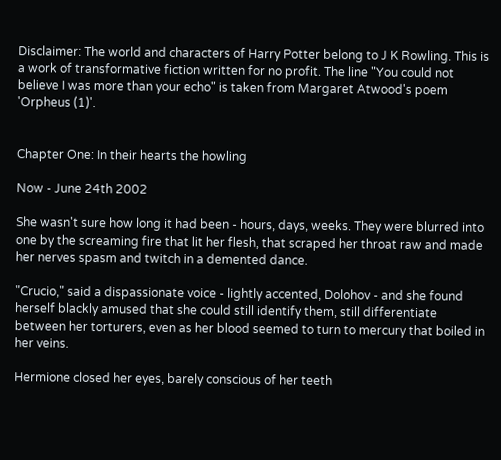Disclaimer: The world and characters of Harry Potter belong to J K Rowling. This is a work of transformative fiction written for no profit. The line "You could not believe I was more than your echo" is taken from Margaret Atwood's poem 'Orpheus (1)'.


Chapter One: In their hearts the howling

Now - June 24th 2002

She wasn't sure how long it had been - hours, days, weeks. They were blurred into one by the screaming fire that lit her flesh, that scraped her throat raw and made her nerves spasm and twitch in a demented dance.

"Crucio," said a dispassionate voice - lightly accented, Dolohov - and she found herself blackly amused that she could still identify them, still differentiate between her torturers, even as her blood seemed to turn to mercury that boiled in her veins.

Hermione closed her eyes, barely conscious of her teeth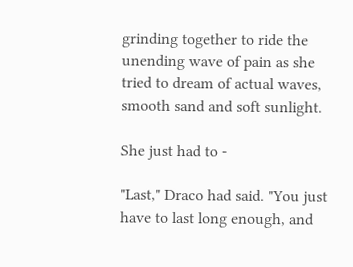grinding together to ride the unending wave of pain as she tried to dream of actual waves, smooth sand and soft sunlight.

She just had to -

"Last," Draco had said. "You just have to last long enough, and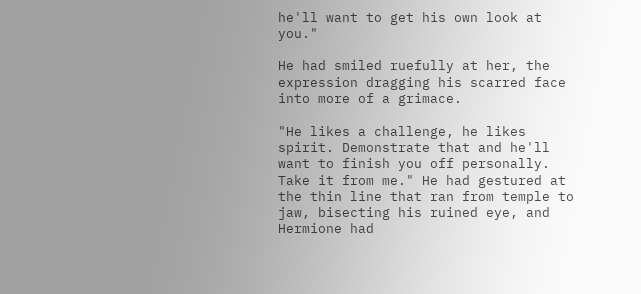he'll want to get his own look at you."

He had smiled ruefully at her, the expression dragging his scarred face into more of a grimace.

"He likes a challenge, he likes spirit. Demonstrate that and he'll want to finish you off personally. Take it from me." He had gestured at the thin line that ran from temple to jaw, bisecting his ruined eye, and Hermione had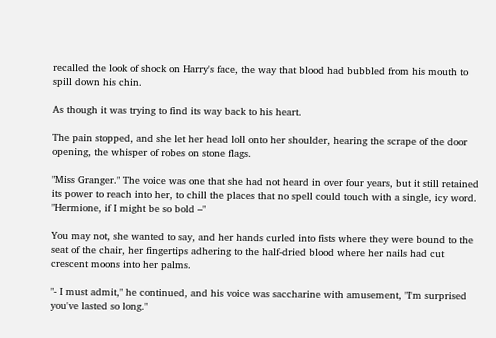recalled the look of shock on Harry's face, the way that blood had bubbled from his mouth to spill down his chin.

As though it was trying to find its way back to his heart.

The pain stopped, and she let her head loll onto her shoulder, hearing the scrape of the door opening, the whisper of robes on stone flags.

"Miss Granger." The voice was one that she had not heard in over four years, but it still retained its power to reach into her, to chill the places that no spell could touch with a single, icy word. "Hermione, if I might be so bold –"

You may not, she wanted to say, and her hands curled into fists where they were bound to the seat of the chair, her fingertips adhering to the half-dried blood where her nails had cut crescent moons into her palms.

"- I must admit," he continued, and his voice was saccharine with amusement, "I'm surprised you've lasted so long."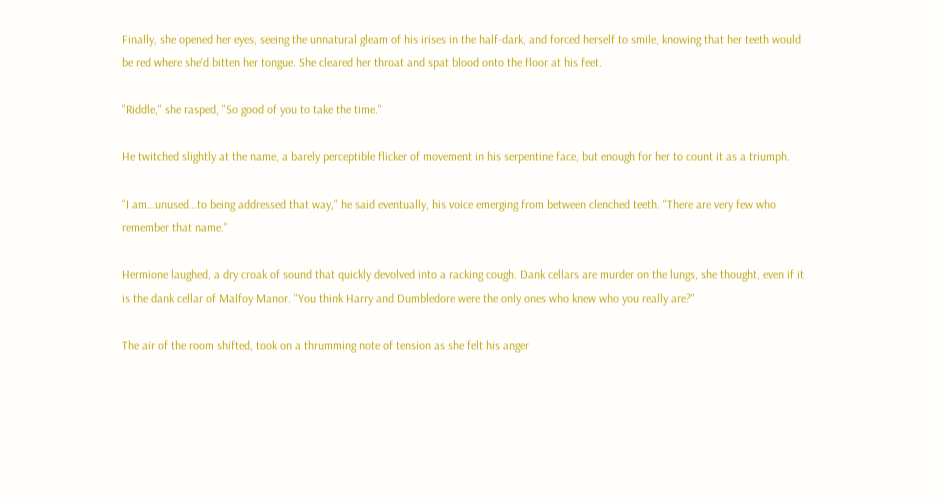Finally, she opened her eyes, seeing the unnatural gleam of his irises in the half-dark, and forced herself to smile, knowing that her teeth would be red where she'd bitten her tongue. She cleared her throat and spat blood onto the floor at his feet.

"Riddle," she rasped, "So good of you to take the time."

He twitched slightly at the name, a barely perceptible flicker of movement in his serpentine face, but enough for her to count it as a triumph.

"I am…unused…to being addressed that way," he said eventually, his voice emerging from between clenched teeth. "There are very few who remember that name."

Hermione laughed, a dry croak of sound that quickly devolved into a racking cough. Dank cellars are murder on the lungs, she thought, even if it is the dank cellar of Malfoy Manor. "You think Harry and Dumbledore were the only ones who knew who you really are?"

The air of the room shifted, took on a thrumming note of tension as she felt his anger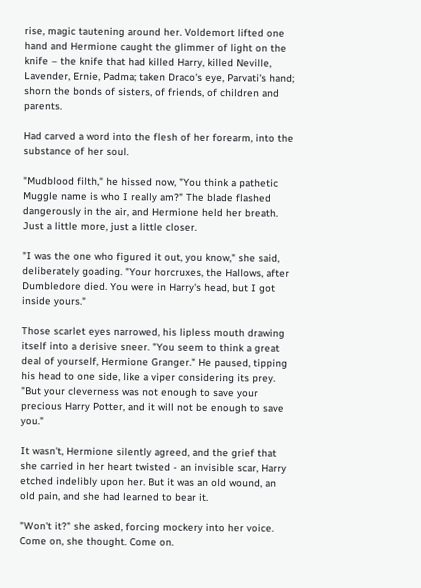rise, magic tautening around her. Voldemort lifted one hand and Hermione caught the glimmer of light on the knife – the knife that had killed Harry, killed Neville, Lavender, Ernie, Padma; taken Draco's eye, Parvati's hand; shorn the bonds of sisters, of friends, of children and parents.

Had carved a word into the flesh of her forearm, into the substance of her soul.

"Mudblood filth," he hissed now, "You think a pathetic Muggle name is who I really am?" The blade flashed dangerously in the air, and Hermione held her breath. Just a little more, just a little closer.

"I was the one who figured it out, you know," she said, deliberately goading. "Your horcruxes, the Hallows, after Dumbledore died. You were in Harry's head, but I got inside yours."

Those scarlet eyes narrowed, his lipless mouth drawing itself into a derisive sneer. "You seem to think a great deal of yourself, Hermione Granger." He paused, tipping his head to one side, like a viper considering its prey. "But your cleverness was not enough to save your precious Harry Potter, and it will not be enough to save you."

It wasn't, Hermione silently agreed, and the grief that she carried in her heart twisted - an invisible scar, Harry etched indelibly upon her. But it was an old wound, an old pain, and she had learned to bear it.

"Won't it?" she asked, forcing mockery into her voice. Come on, she thought. Come on.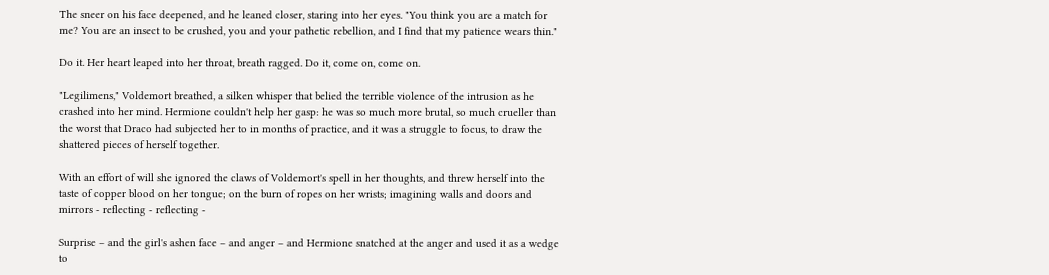The sneer on his face deepened, and he leaned closer, staring into her eyes. "You think you are a match for me? You are an insect to be crushed, you and your pathetic rebellion, and I find that my patience wears thin."

Do it. Her heart leaped into her throat, breath ragged. Do it, come on, come on.

"Legilimens," Voldemort breathed, a silken whisper that belied the terrible violence of the intrusion as he crashed into her mind. Hermione couldn't help her gasp: he was so much more brutal, so much crueller than the worst that Draco had subjected her to in months of practice, and it was a struggle to focus, to draw the shattered pieces of herself together.

With an effort of will she ignored the claws of Voldemort's spell in her thoughts, and threw herself into the taste of copper blood on her tongue; on the burn of ropes on her wrists; imagining walls and doors and mirrors - reflecting - reflecting -

Surprise – and the girl's ashen face – and anger – and Hermione snatched at the anger and used it as a wedge to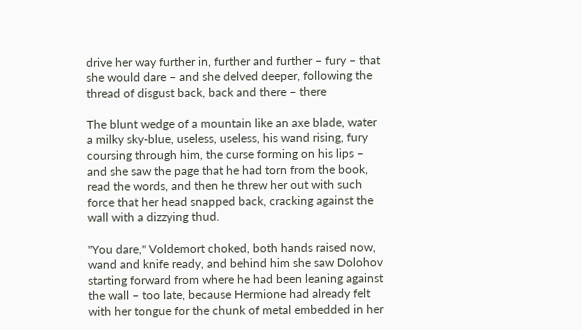drive her way further in, further and further – fury – that she would dare – and she delved deeper, following the thread of disgust back, back and there – there

The blunt wedge of a mountain like an axe blade, water a milky sky-blue, useless, useless, his wand rising, fury coursing through him, the curse forming on his lips – and she saw the page that he had torn from the book, read the words, and then he threw her out with such force that her head snapped back, cracking against the wall with a dizzying thud.

"You dare," Voldemort choked, both hands raised now, wand and knife ready, and behind him she saw Dolohov starting forward from where he had been leaning against the wall – too late, because Hermione had already felt with her tongue for the chunk of metal embedded in her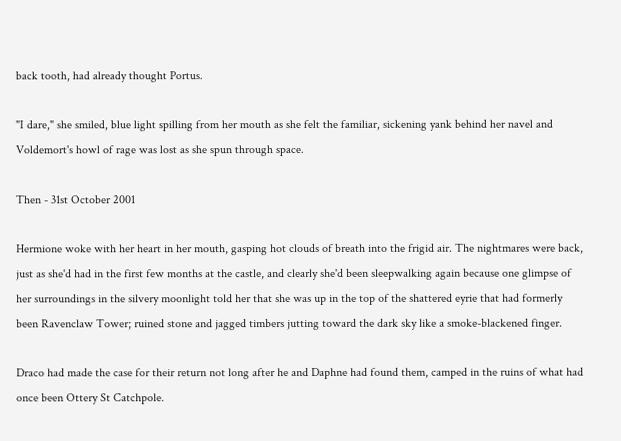back tooth, had already thought Portus.

"I dare," she smiled, blue light spilling from her mouth as she felt the familiar, sickening yank behind her navel and Voldemort's howl of rage was lost as she spun through space.

Then - 31st October 2001

Hermione woke with her heart in her mouth, gasping hot clouds of breath into the frigid air. The nightmares were back, just as she'd had in the first few months at the castle, and clearly she'd been sleepwalking again because one glimpse of her surroundings in the silvery moonlight told her that she was up in the top of the shattered eyrie that had formerly been Ravenclaw Tower; ruined stone and jagged timbers jutting toward the dark sky like a smoke-blackened finger.

Draco had made the case for their return not long after he and Daphne had found them, camped in the ruins of what had once been Ottery St Catchpole.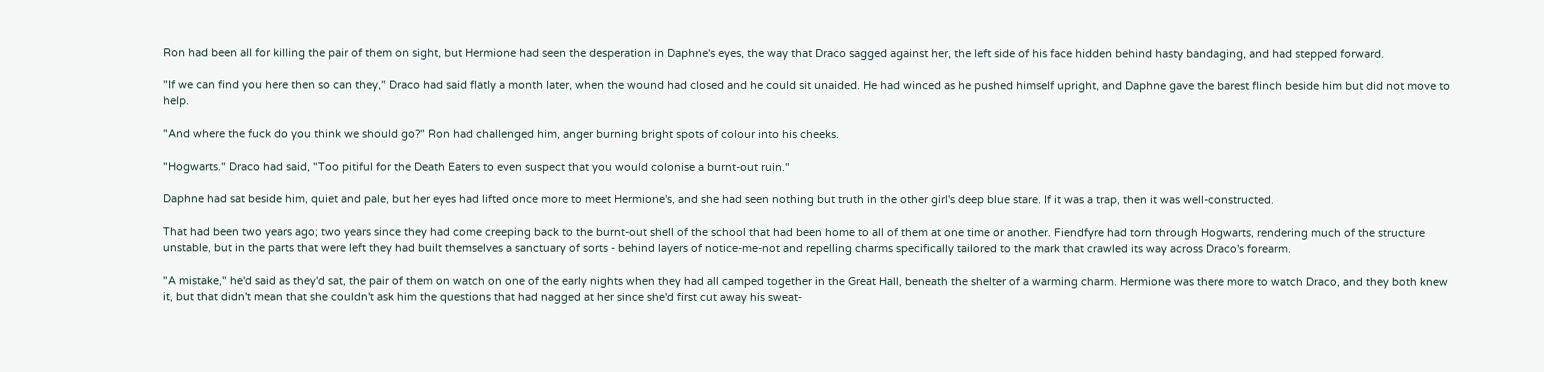Ron had been all for killing the pair of them on sight, but Hermione had seen the desperation in Daphne's eyes, the way that Draco sagged against her, the left side of his face hidden behind hasty bandaging, and had stepped forward.

"If we can find you here then so can they," Draco had said flatly a month later, when the wound had closed and he could sit unaided. He had winced as he pushed himself upright, and Daphne gave the barest flinch beside him but did not move to help.

"And where the fuck do you think we should go?" Ron had challenged him, anger burning bright spots of colour into his cheeks.

"Hogwarts." Draco had said, "Too pitiful for the Death Eaters to even suspect that you would colonise a burnt-out ruin."

Daphne had sat beside him, quiet and pale, but her eyes had lifted once more to meet Hermione's, and she had seen nothing but truth in the other girl's deep blue stare. If it was a trap, then it was well-constructed.

That had been two years ago; two years since they had come creeping back to the burnt-out shell of the school that had been home to all of them at one time or another. Fiendfyre had torn through Hogwarts, rendering much of the structure unstable, but in the parts that were left they had built themselves a sanctuary of sorts - behind layers of notice-me-not and repelling charms specifically tailored to the mark that crawled its way across Draco's forearm.

"A mistake," he'd said as they'd sat, the pair of them on watch on one of the early nights when they had all camped together in the Great Hall, beneath the shelter of a warming charm. Hermione was there more to watch Draco, and they both knew it, but that didn't mean that she couldn't ask him the questions that had nagged at her since she'd first cut away his sweat-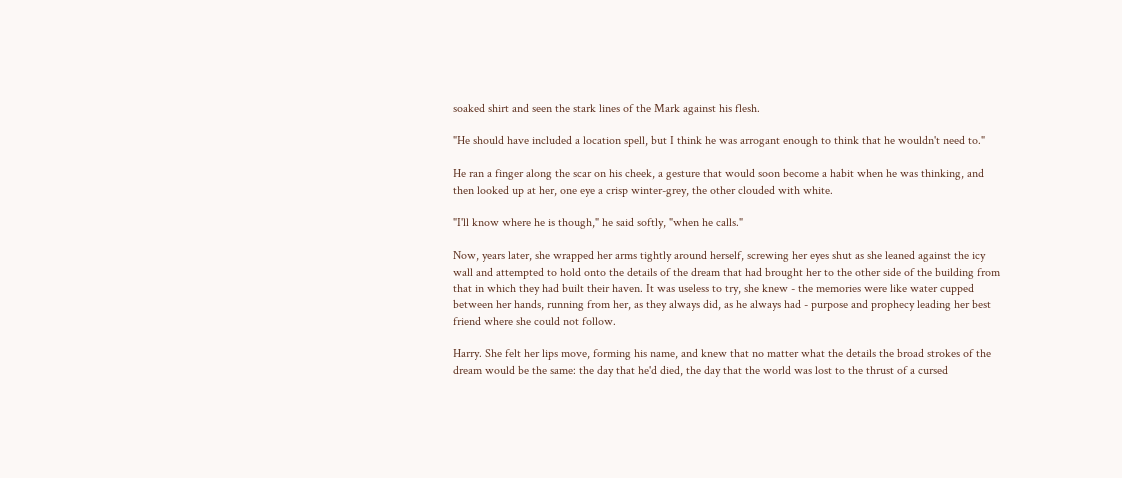soaked shirt and seen the stark lines of the Mark against his flesh.

"He should have included a location spell, but I think he was arrogant enough to think that he wouldn't need to."

He ran a finger along the scar on his cheek, a gesture that would soon become a habit when he was thinking, and then looked up at her, one eye a crisp winter-grey, the other clouded with white.

"I'll know where he is though," he said softly, "when he calls."

Now, years later, she wrapped her arms tightly around herself, screwing her eyes shut as she leaned against the icy wall and attempted to hold onto the details of the dream that had brought her to the other side of the building from that in which they had built their haven. It was useless to try, she knew - the memories were like water cupped between her hands, running from her, as they always did, as he always had - purpose and prophecy leading her best friend where she could not follow.

Harry. She felt her lips move, forming his name, and knew that no matter what the details the broad strokes of the dream would be the same: the day that he'd died, the day that the world was lost to the thrust of a cursed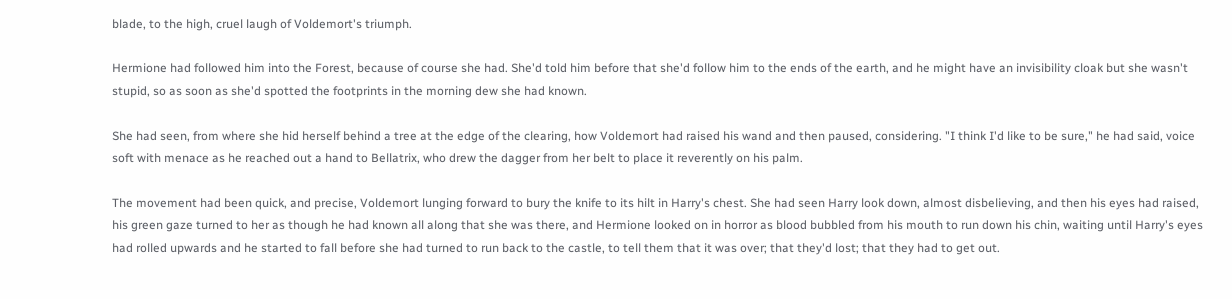blade, to the high, cruel laugh of Voldemort's triumph.

Hermione had followed him into the Forest, because of course she had. She'd told him before that she'd follow him to the ends of the earth, and he might have an invisibility cloak but she wasn't stupid, so as soon as she'd spotted the footprints in the morning dew she had known.

She had seen, from where she hid herself behind a tree at the edge of the clearing, how Voldemort had raised his wand and then paused, considering. "I think I'd like to be sure," he had said, voice soft with menace as he reached out a hand to Bellatrix, who drew the dagger from her belt to place it reverently on his palm.

The movement had been quick, and precise, Voldemort lunging forward to bury the knife to its hilt in Harry's chest. She had seen Harry look down, almost disbelieving, and then his eyes had raised, his green gaze turned to her as though he had known all along that she was there, and Hermione looked on in horror as blood bubbled from his mouth to run down his chin, waiting until Harry's eyes had rolled upwards and he started to fall before she had turned to run back to the castle, to tell them that it was over; that they'd lost; that they had to get out.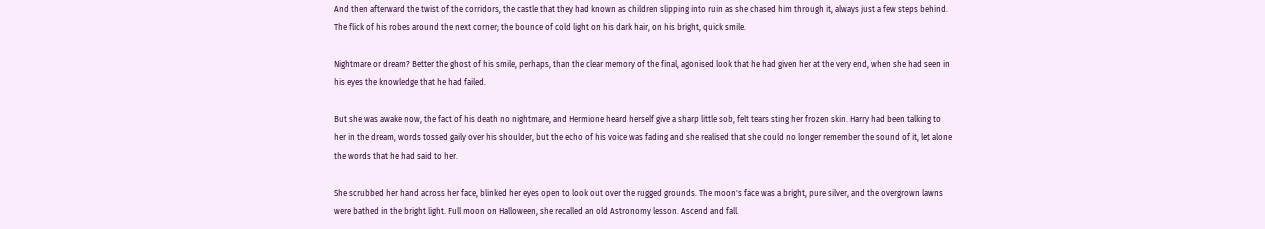And then afterward the twist of the corridors, the castle that they had known as children slipping into ruin as she chased him through it, always just a few steps behind. The flick of his robes around the next corner; the bounce of cold light on his dark hair, on his bright, quick smile.

Nightmare or dream? Better the ghost of his smile, perhaps, than the clear memory of the final, agonised look that he had given her at the very end, when she had seen in his eyes the knowledge that he had failed.

But she was awake now, the fact of his death no nightmare, and Hermione heard herself give a sharp little sob, felt tears sting her frozen skin. Harry had been talking to her in the dream, words tossed gaily over his shoulder, but the echo of his voice was fading and she realised that she could no longer remember the sound of it, let alone the words that he had said to her.

She scrubbed her hand across her face, blinked her eyes open to look out over the rugged grounds. The moon's face was a bright, pure silver, and the overgrown lawns were bathed in the bright light. Full moon on Halloween, she recalled an old Astronomy lesson. Ascend and fall.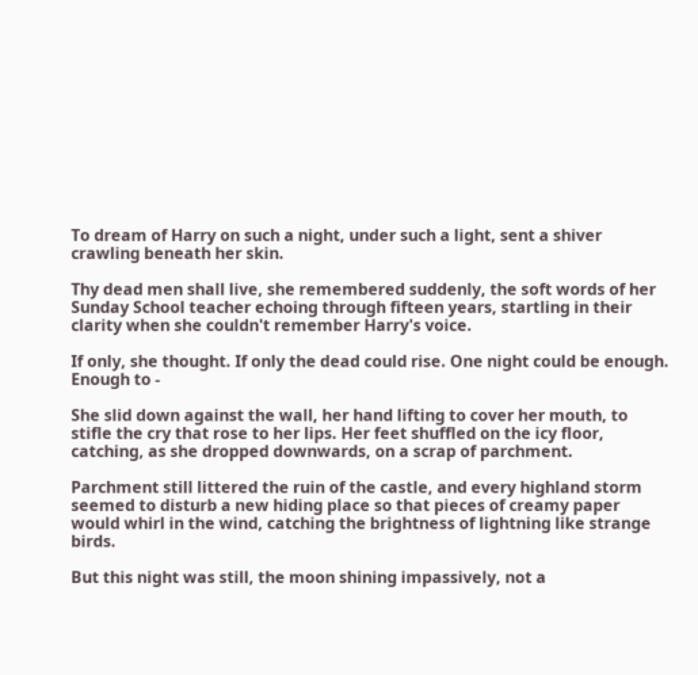To dream of Harry on such a night, under such a light, sent a shiver crawling beneath her skin.

Thy dead men shall live, she remembered suddenly, the soft words of her Sunday School teacher echoing through fifteen years, startling in their clarity when she couldn't remember Harry's voice.

If only, she thought. If only the dead could rise. One night could be enough. Enough to -

She slid down against the wall, her hand lifting to cover her mouth, to stifle the cry that rose to her lips. Her feet shuffled on the icy floor, catching, as she dropped downwards, on a scrap of parchment.

Parchment still littered the ruin of the castle, and every highland storm seemed to disturb a new hiding place so that pieces of creamy paper would whirl in the wind, catching the brightness of lightning like strange birds.

But this night was still, the moon shining impassively, not a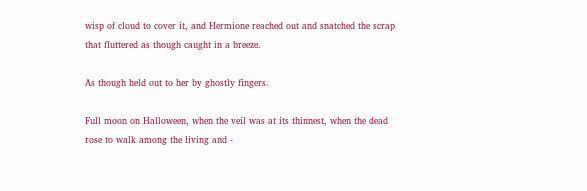wisp of cloud to cover it, and Hermione reached out and snatched the scrap that fluttered as though caught in a breeze.

As though held out to her by ghostly fingers.

Full moon on Halloween, when the veil was at its thinnest, when the dead rose to walk among the living and -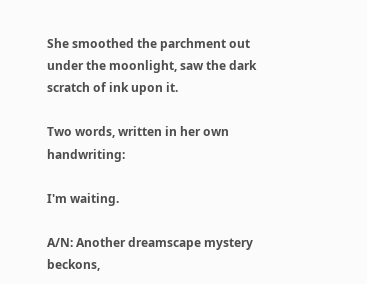She smoothed the parchment out under the moonlight, saw the dark scratch of ink upon it.

Two words, written in her own handwriting:

I'm waiting.

A/N: Another dreamscape mystery beckons,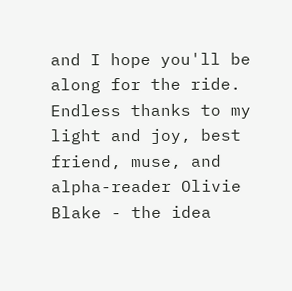and I hope you'll be along for the ride. Endless thanks to my light and joy, best friend, muse, and alpha-reader Olivie Blake - the idea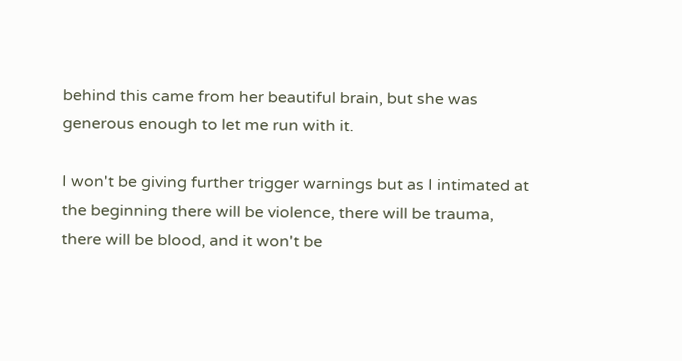behind this came from her beautiful brain, but she was generous enough to let me run with it.

I won't be giving further trigger warnings but as I intimated at the beginning there will be violence, there will be trauma, there will be blood, and it won't be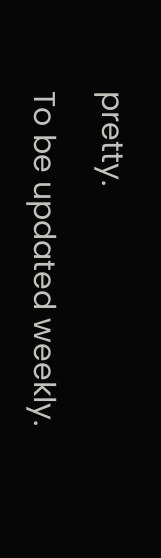pretty.

To be updated weekly.